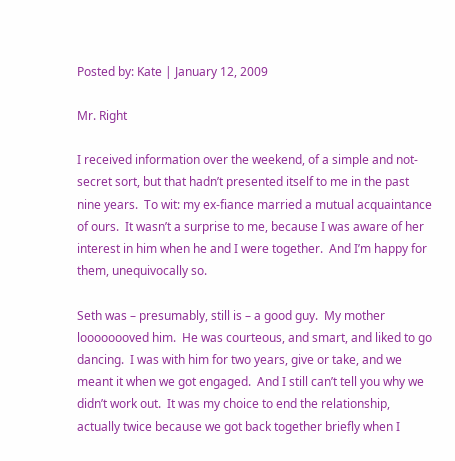Posted by: Kate | January 12, 2009

Mr. Right

I received information over the weekend, of a simple and not-secret sort, but that hadn’t presented itself to me in the past nine years.  To wit: my ex-fiance married a mutual acquaintance of ours.  It wasn’t a surprise to me, because I was aware of her interest in him when he and I were together.  And I’m happy for them, unequivocally so.

Seth was – presumably, still is – a good guy.  My mother loooooooved him.  He was courteous, and smart, and liked to go dancing.  I was with him for two years, give or take, and we meant it when we got engaged.  And I still can’t tell you why we didn’t work out.  It was my choice to end the relationship, actually twice because we got back together briefly when I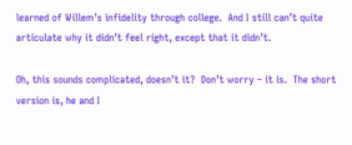learned of Willem’s infidelity through college.  And I still can’t quite articulate why it didn’t feel right, except that it didn’t.

Oh, this sounds complicated, doesn’t it?  Don’t worry – it is.  The short version is, he and I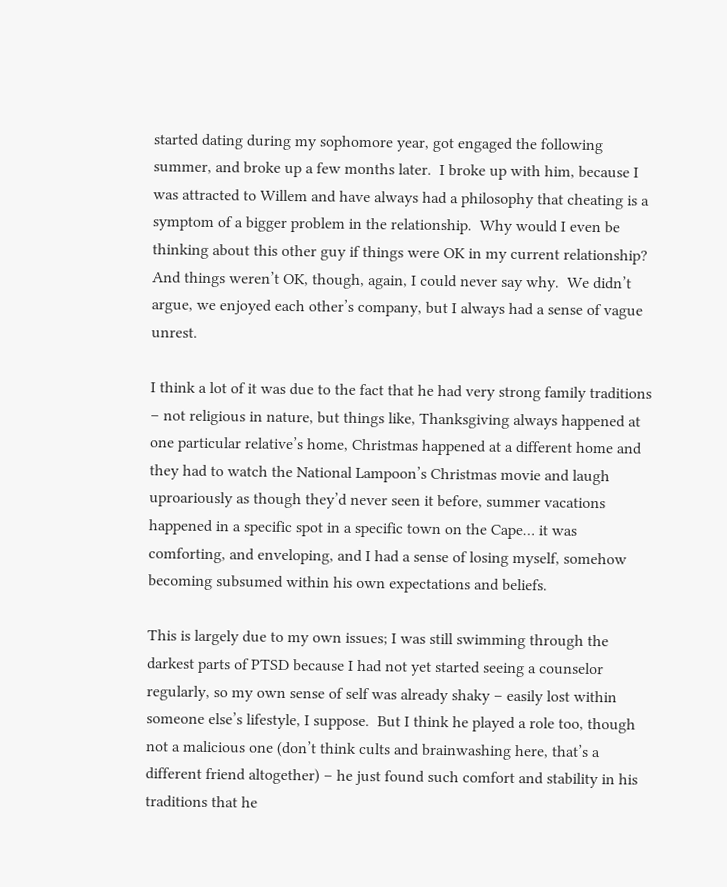started dating during my sophomore year, got engaged the following summer, and broke up a few months later.  I broke up with him, because I was attracted to Willem and have always had a philosophy that cheating is a symptom of a bigger problem in the relationship.  Why would I even be thinking about this other guy if things were OK in my current relationship?  And things weren’t OK, though, again, I could never say why.  We didn’t argue, we enjoyed each other’s company, but I always had a sense of vague unrest.

I think a lot of it was due to the fact that he had very strong family traditions – not religious in nature, but things like, Thanksgiving always happened at one particular relative’s home, Christmas happened at a different home and they had to watch the National Lampoon’s Christmas movie and laugh uproariously as though they’d never seen it before, summer vacations happened in a specific spot in a specific town on the Cape… it was comforting, and enveloping, and I had a sense of losing myself, somehow becoming subsumed within his own expectations and beliefs.

This is largely due to my own issues; I was still swimming through the darkest parts of PTSD because I had not yet started seeing a counselor regularly, so my own sense of self was already shaky – easily lost within someone else’s lifestyle, I suppose.  But I think he played a role too, though not a malicious one (don’t think cults and brainwashing here, that’s a different friend altogether) – he just found such comfort and stability in his traditions that he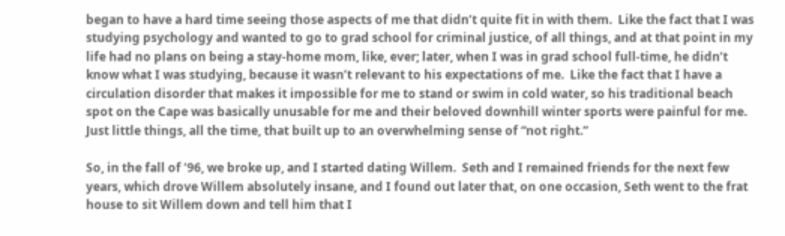began to have a hard time seeing those aspects of me that didn’t quite fit in with them.  Like the fact that I was studying psychology and wanted to go to grad school for criminal justice, of all things, and at that point in my life had no plans on being a stay-home mom, like, ever; later, when I was in grad school full-time, he didn’t know what I was studying, because it wasn’t relevant to his expectations of me.  Like the fact that I have a circulation disorder that makes it impossible for me to stand or swim in cold water, so his traditional beach spot on the Cape was basically unusable for me and their beloved downhill winter sports were painful for me.  Just little things, all the time, that built up to an overwhelming sense of “not right.”

So, in the fall of ’96, we broke up, and I started dating Willem.  Seth and I remained friends for the next few years, which drove Willem absolutely insane, and I found out later that, on one occasion, Seth went to the frat house to sit Willem down and tell him that I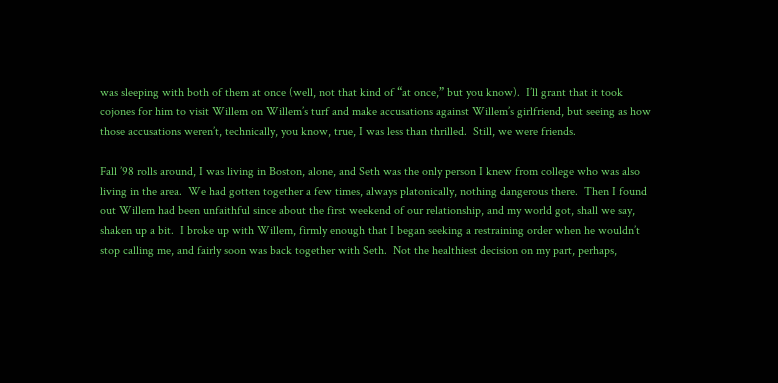was sleeping with both of them at once (well, not that kind of “at once,” but you know).  I’ll grant that it took cojones for him to visit Willem on Willem’s turf and make accusations against Willem’s girlfriend, but seeing as how those accusations weren’t, technically, you know, true, I was less than thrilled.  Still, we were friends.

Fall ’98 rolls around, I was living in Boston, alone, and Seth was the only person I knew from college who was also living in the area.  We had gotten together a few times, always platonically, nothing dangerous there.  Then I found out Willem had been unfaithful since about the first weekend of our relationship, and my world got, shall we say, shaken up a bit.  I broke up with Willem, firmly enough that I began seeking a restraining order when he wouldn’t stop calling me, and fairly soon was back together with Seth.  Not the healthiest decision on my part, perhaps,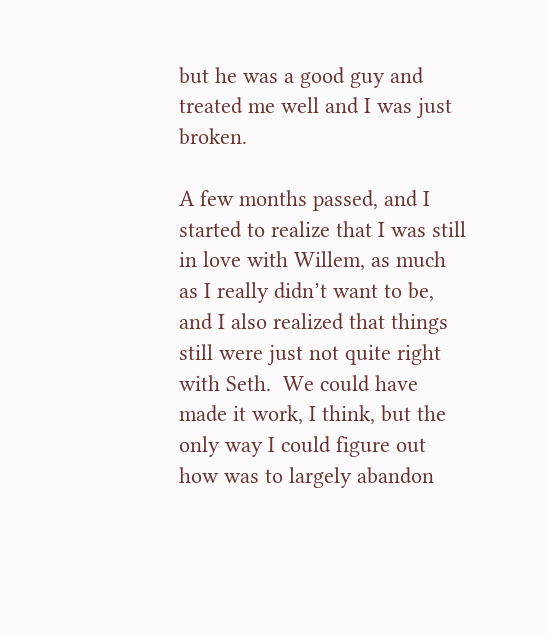but he was a good guy and treated me well and I was just broken.

A few months passed, and I started to realize that I was still in love with Willem, as much as I really didn’t want to be, and I also realized that things still were just not quite right with Seth.  We could have made it work, I think, but the only way I could figure out how was to largely abandon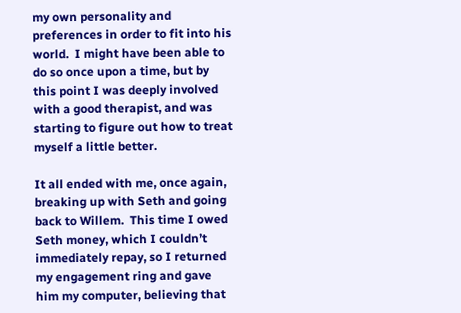my own personality and preferences in order to fit into his world.  I might have been able to do so once upon a time, but by this point I was deeply involved with a good therapist, and was starting to figure out how to treat myself a little better.

It all ended with me, once again, breaking up with Seth and going back to Willem.  This time I owed Seth money, which I couldn’t immediately repay, so I returned my engagement ring and gave him my computer, believing that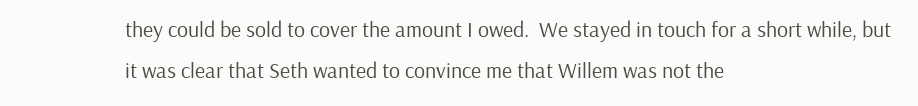they could be sold to cover the amount I owed.  We stayed in touch for a short while, but it was clear that Seth wanted to convince me that Willem was not the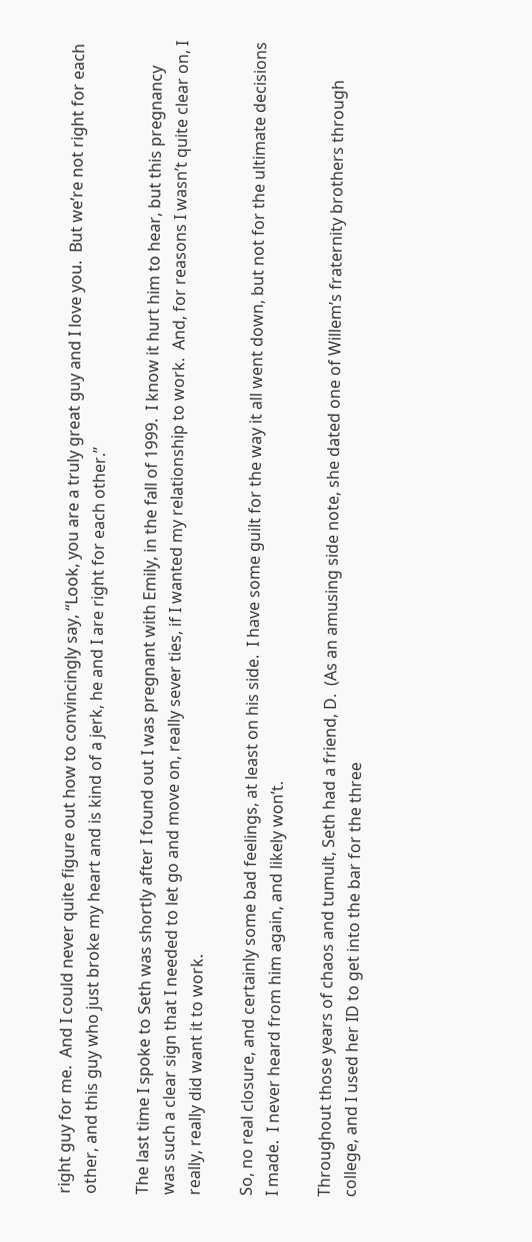right guy for me.  And I could never quite figure out how to convincingly say, “Look, you are a truly great guy and I love you.  But we’re not right for each other, and this guy who just broke my heart and is kind of a jerk, he and I are right for each other.”

The last time I spoke to Seth was shortly after I found out I was pregnant with Emily, in the fall of 1999.  I know it hurt him to hear, but this pregnancy was such a clear sign that I needed to let go and move on, really sever ties, if I wanted my relationship to work.  And, for reasons I wasn’t quite clear on, I really, really did want it to work.

So, no real closure, and certainly some bad feelings, at least on his side.  I have some guilt for the way it all went down, but not for the ultimate decisions I made.  I never heard from him again, and likely won’t.

Throughout those years of chaos and tumult, Seth had a friend, D.  (As an amusing side note, she dated one of Willem’s fraternity brothers through college, and I used her ID to get into the bar for the three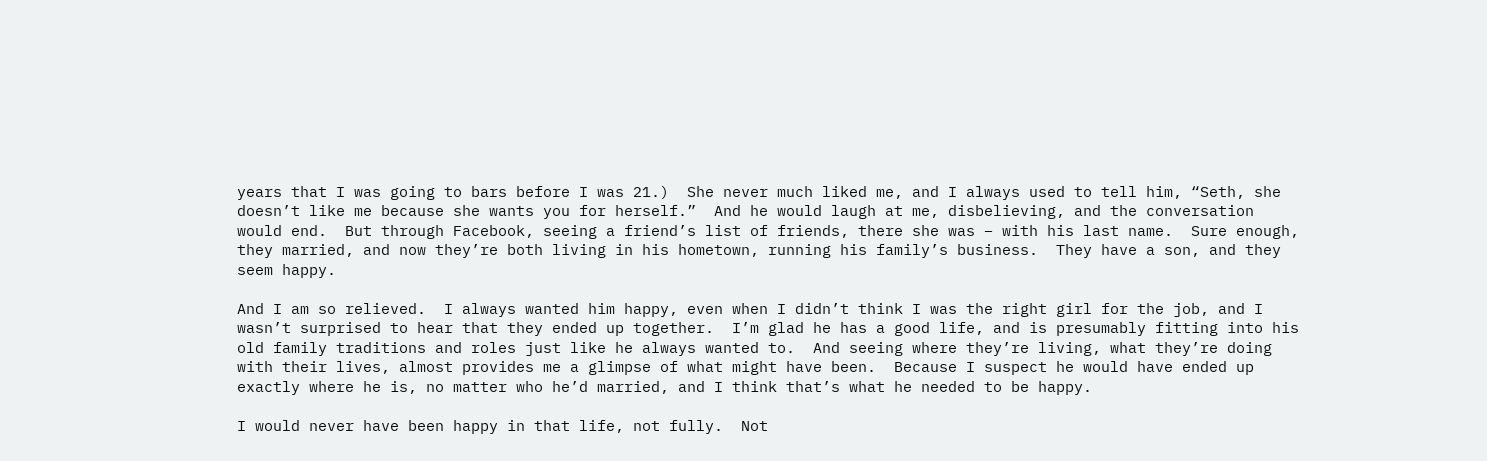years that I was going to bars before I was 21.)  She never much liked me, and I always used to tell him, “Seth, she doesn’t like me because she wants you for herself.”  And he would laugh at me, disbelieving, and the conversation would end.  But through Facebook, seeing a friend’s list of friends, there she was – with his last name.  Sure enough, they married, and now they’re both living in his hometown, running his family’s business.  They have a son, and they seem happy.

And I am so relieved.  I always wanted him happy, even when I didn’t think I was the right girl for the job, and I wasn’t surprised to hear that they ended up together.  I’m glad he has a good life, and is presumably fitting into his old family traditions and roles just like he always wanted to.  And seeing where they’re living, what they’re doing with their lives, almost provides me a glimpse of what might have been.  Because I suspect he would have ended up exactly where he is, no matter who he’d married, and I think that’s what he needed to be happy.

I would never have been happy in that life, not fully.  Not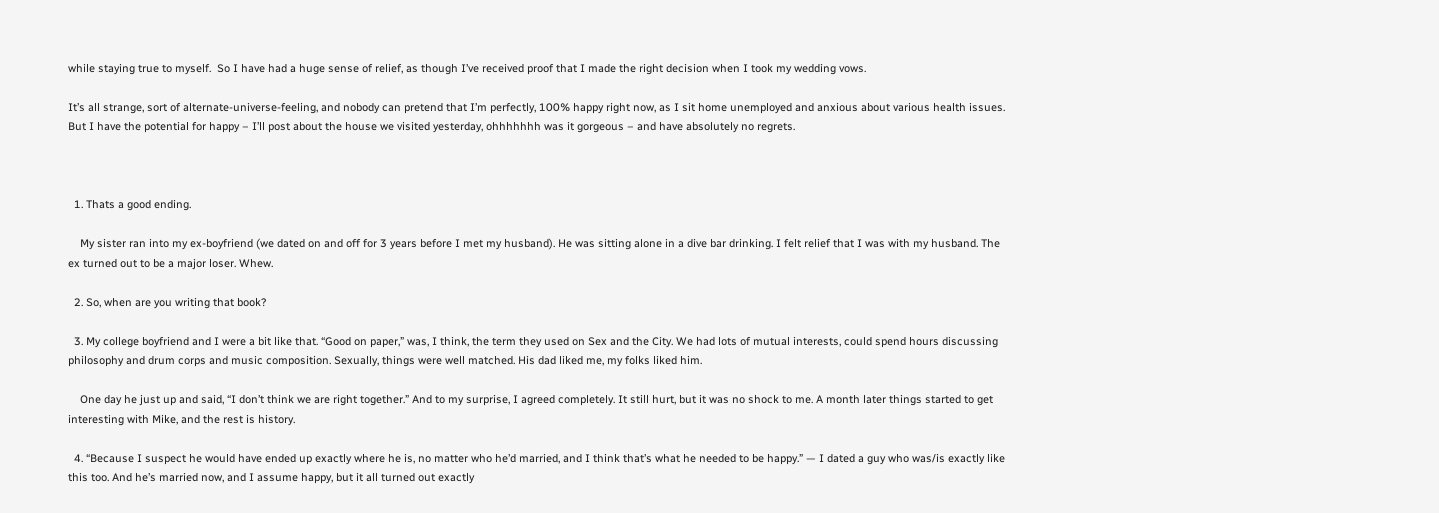while staying true to myself.  So I have had a huge sense of relief, as though I’ve received proof that I made the right decision when I took my wedding vows.

It’s all strange, sort of alternate-universe-feeling, and nobody can pretend that I’m perfectly, 100% happy right now, as I sit home unemployed and anxious about various health issues.  But I have the potential for happy – I’ll post about the house we visited yesterday, ohhhhhhh was it gorgeous – and have absolutely no regrets.



  1. Thats a good ending.

    My sister ran into my ex-boyfriend (we dated on and off for 3 years before I met my husband). He was sitting alone in a dive bar drinking. I felt relief that I was with my husband. The ex turned out to be a major loser. Whew.

  2. So, when are you writing that book?

  3. My college boyfriend and I were a bit like that. “Good on paper,” was, I think, the term they used on Sex and the City. We had lots of mutual interests, could spend hours discussing philosophy and drum corps and music composition. Sexually, things were well matched. His dad liked me, my folks liked him.

    One day he just up and said, “I don’t think we are right together.” And to my surprise, I agreed completely. It still hurt, but it was no shock to me. A month later things started to get interesting with Mike, and the rest is history.

  4. “Because I suspect he would have ended up exactly where he is, no matter who he’d married, and I think that’s what he needed to be happy.” — I dated a guy who was/is exactly like this too. And he’s married now, and I assume happy, but it all turned out exactly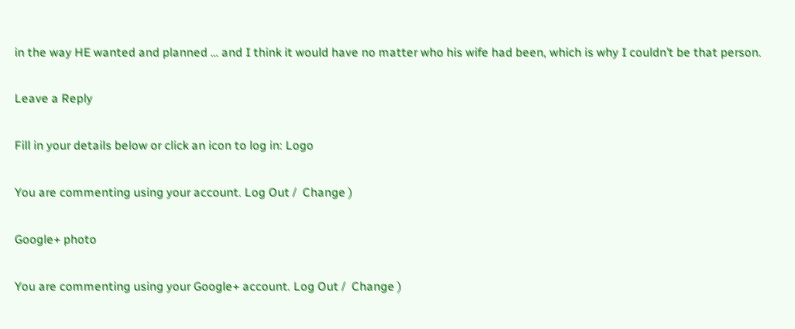in the way HE wanted and planned … and I think it would have no matter who his wife had been, which is why I couldn’t be that person.

Leave a Reply

Fill in your details below or click an icon to log in: Logo

You are commenting using your account. Log Out /  Change )

Google+ photo

You are commenting using your Google+ account. Log Out /  Change )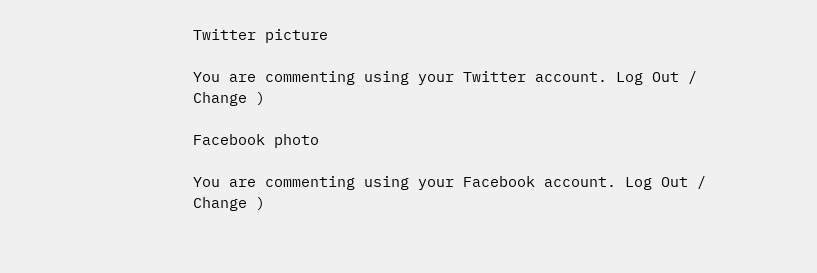Twitter picture

You are commenting using your Twitter account. Log Out /  Change )

Facebook photo

You are commenting using your Facebook account. Log Out /  Change )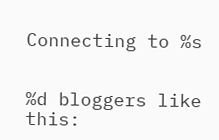Connecting to %s


%d bloggers like this: